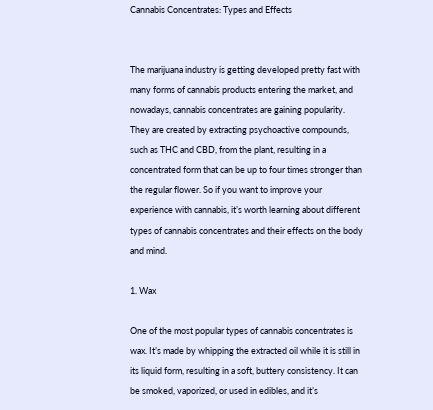Cannabis Concentrates: Types and Effects


The marijuana industry is getting developed pretty fast with many forms of cannabis products entering the market, and nowadays, cannabis concentrates are gaining popularity. They are created by extracting psychoactive compounds, such as THC and CBD, from the plant, resulting in a concentrated form that can be up to four times stronger than the regular flower. So if you want to improve your experience with cannabis, it’s worth learning about different types of cannabis concentrates and their effects on the body and mind.

1. Wax

One of the most popular types of cannabis concentrates is wax. It’s made by whipping the extracted oil while it is still in its liquid form, resulting in a soft, buttery consistency. It can be smoked, vaporized, or used in edibles, and it’s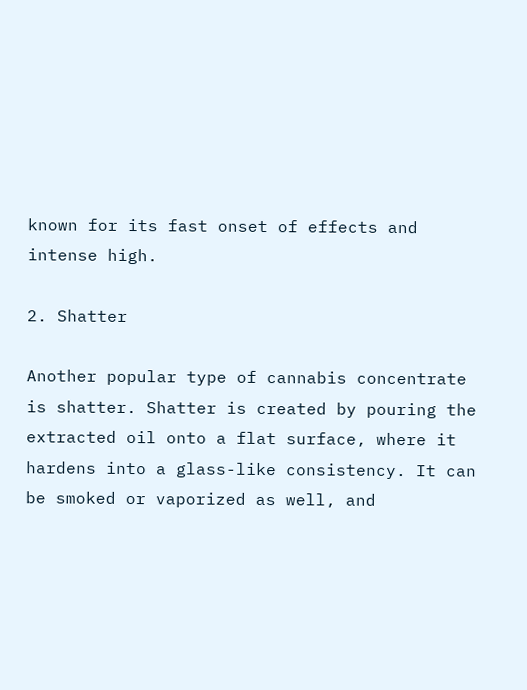known for its fast onset of effects and intense high.

2. Shatter

Another popular type of cannabis concentrate is shatter. Shatter is created by pouring the extracted oil onto a flat surface, where it hardens into a glass-like consistency. It can be smoked or vaporized as well, and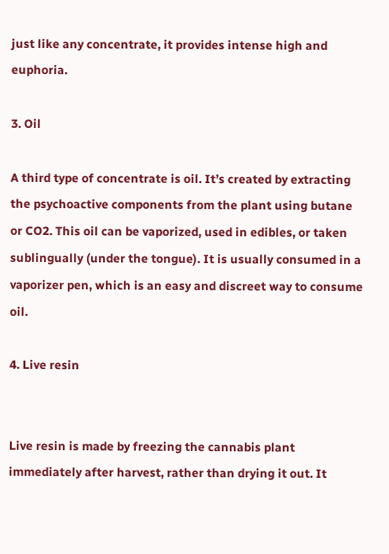just like any concentrate, it provides intense high and euphoria.

3. Oil

A third type of concentrate is oil. It’s created by extracting the psychoactive components from the plant using butane or CO2. This oil can be vaporized, used in edibles, or taken sublingually (under the tongue). It is usually consumed in a vaporizer pen, which is an easy and discreet way to consume oil.

4. Live resin


Live resin is made by freezing the cannabis plant immediately after harvest, rather than drying it out. It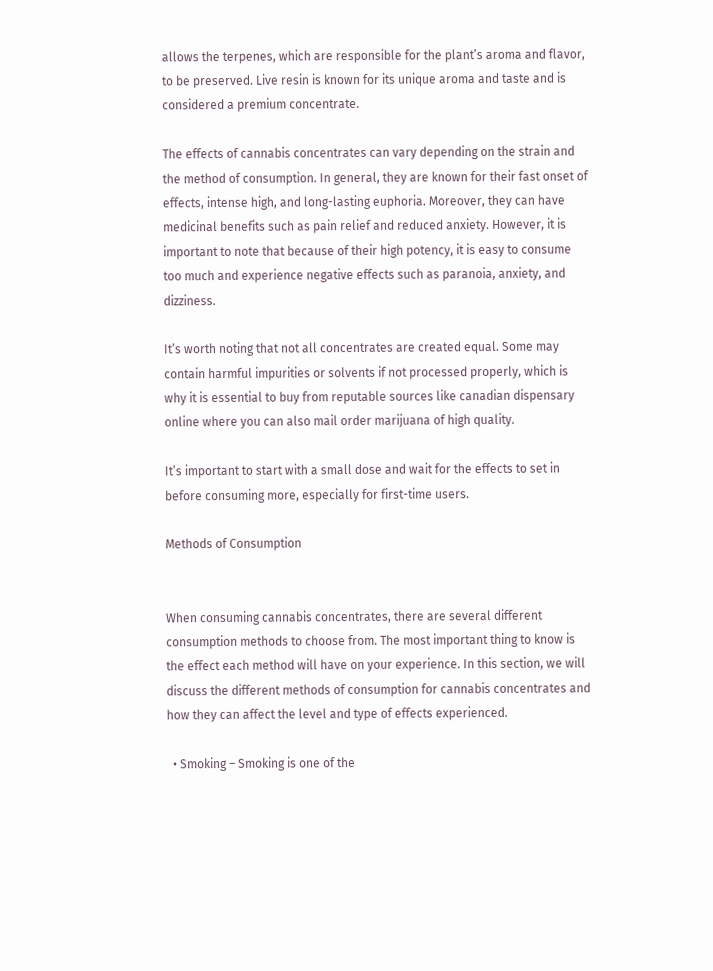allows the terpenes, which are responsible for the plant’s aroma and flavor, to be preserved. Live resin is known for its unique aroma and taste and is considered a premium concentrate.

The effects of cannabis concentrates can vary depending on the strain and the method of consumption. In general, they are known for their fast onset of effects, intense high, and long-lasting euphoria. Moreover, they can have medicinal benefits such as pain relief and reduced anxiety. However, it is important to note that because of their high potency, it is easy to consume too much and experience negative effects such as paranoia, anxiety, and dizziness.

It’s worth noting that not all concentrates are created equal. Some may contain harmful impurities or solvents if not processed properly, which is why it is essential to buy from reputable sources like canadian dispensary online where you can also mail order marijuana of high quality.

It’s important to start with a small dose and wait for the effects to set in before consuming more, especially for first-time users.

Methods of Consumption


When consuming cannabis concentrates, there are several different consumption methods to choose from. The most important thing to know is the effect each method will have on your experience. In this section, we will discuss the different methods of consumption for cannabis concentrates and how they can affect the level and type of effects experienced.

  • Smoking – Smoking is one of the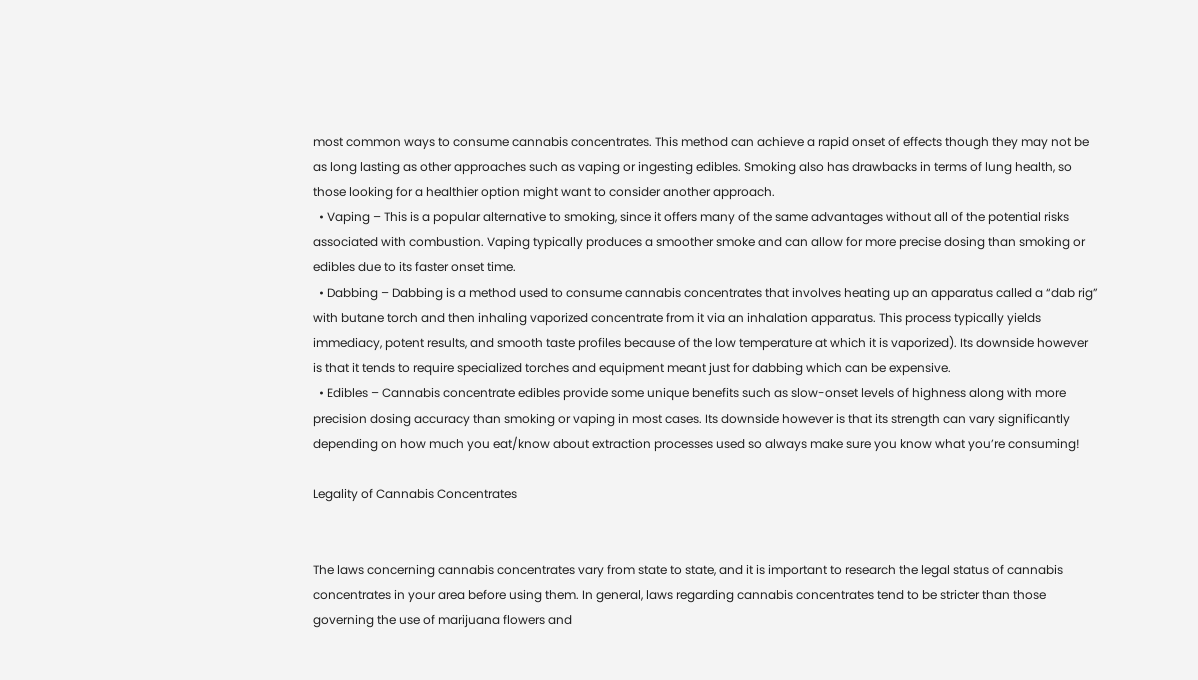most common ways to consume cannabis concentrates. This method can achieve a rapid onset of effects though they may not be as long lasting as other approaches such as vaping or ingesting edibles. Smoking also has drawbacks in terms of lung health, so those looking for a healthier option might want to consider another approach.
  • Vaping – This is a popular alternative to smoking, since it offers many of the same advantages without all of the potential risks associated with combustion. Vaping typically produces a smoother smoke and can allow for more precise dosing than smoking or edibles due to its faster onset time.
  • Dabbing – Dabbing is a method used to consume cannabis concentrates that involves heating up an apparatus called a “dab rig” with butane torch and then inhaling vaporized concentrate from it via an inhalation apparatus. This process typically yields immediacy, potent results, and smooth taste profiles because of the low temperature at which it is vaporized). Its downside however is that it tends to require specialized torches and equipment meant just for dabbing which can be expensive.
  • Edibles – Cannabis concentrate edibles provide some unique benefits such as slow-onset levels of highness along with more precision dosing accuracy than smoking or vaping in most cases. Its downside however is that its strength can vary significantly depending on how much you eat/know about extraction processes used so always make sure you know what you’re consuming!

Legality of Cannabis Concentrates


The laws concerning cannabis concentrates vary from state to state, and it is important to research the legal status of cannabis concentrates in your area before using them. In general, laws regarding cannabis concentrates tend to be stricter than those governing the use of marijuana flowers and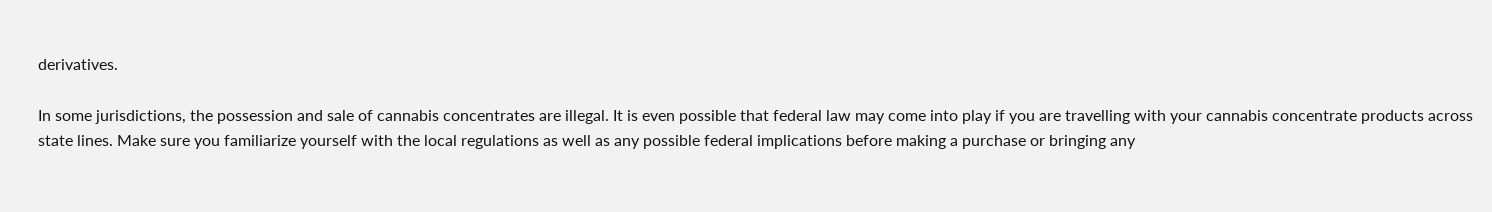derivatives.

In some jurisdictions, the possession and sale of cannabis concentrates are illegal. It is even possible that federal law may come into play if you are travelling with your cannabis concentrate products across state lines. Make sure you familiarize yourself with the local regulations as well as any possible federal implications before making a purchase or bringing any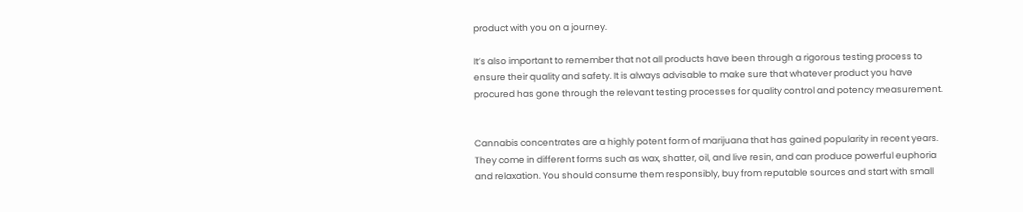product with you on a journey.

It’s also important to remember that not all products have been through a rigorous testing process to ensure their quality and safety. It is always advisable to make sure that whatever product you have procured has gone through the relevant testing processes for quality control and potency measurement.


Cannabis concentrates are a highly potent form of marijuana that has gained popularity in recent years. They come in different forms such as wax, shatter, oil, and live resin, and can produce powerful euphoria and relaxation. You should consume them responsibly, buy from reputable sources and start with small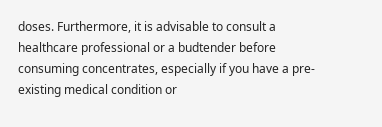doses. Furthermore, it is advisable to consult a healthcare professional or a budtender before consuming concentrates, especially if you have a pre-existing medical condition or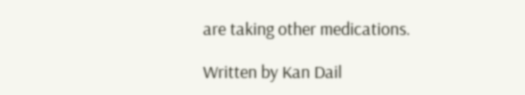are taking other medications.

Written by Kan Dail